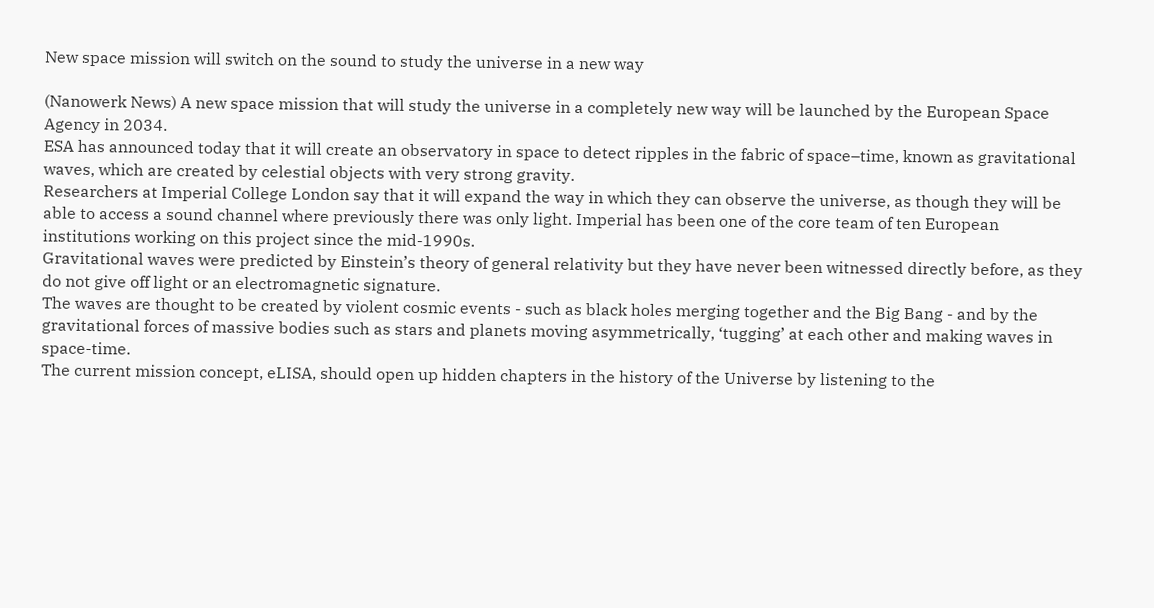New space mission will switch on the sound to study the universe in a new way

(Nanowerk News) A new space mission that will study the universe in a completely new way will be launched by the European Space Agency in 2034.
ESA has announced today that it will create an observatory in space to detect ripples in the fabric of space–time, known as gravitational waves, which are created by celestial objects with very strong gravity.
Researchers at Imperial College London say that it will expand the way in which they can observe the universe, as though they will be able to access a sound channel where previously there was only light. Imperial has been one of the core team of ten European institutions working on this project since the mid-1990s.
Gravitational waves were predicted by Einstein’s theory of general relativity but they have never been witnessed directly before, as they do not give off light or an electromagnetic signature.
The waves are thought to be created by violent cosmic events - such as black holes merging together and the Big Bang - and by the gravitational forces of massive bodies such as stars and planets moving asymmetrically, ‘tugging’ at each other and making waves in space-time.
The current mission concept, eLISA, should open up hidden chapters in the history of the Universe by listening to the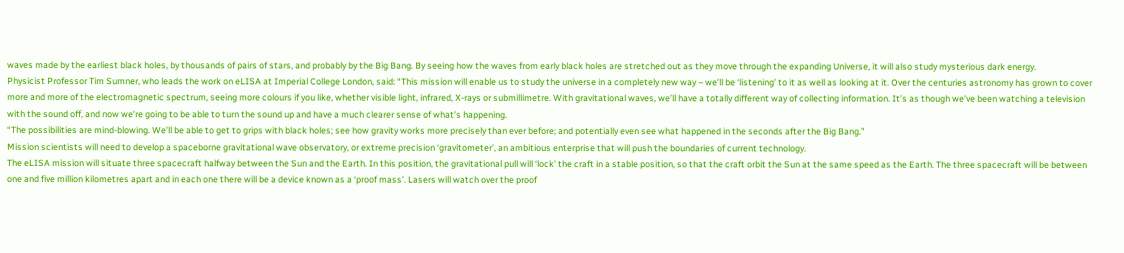waves made by the earliest black holes, by thousands of pairs of stars, and probably by the Big Bang. By seeing how the waves from early black holes are stretched out as they move through the expanding Universe, it will also study mysterious dark energy.
Physicist Professor Tim Sumner, who leads the work on eLISA at Imperial College London, said: “This mission will enable us to study the universe in a completely new way – we’ll be ‘listening’ to it as well as looking at it. Over the centuries astronomy has grown to cover more and more of the electromagnetic spectrum, seeing more colours if you like, whether visible light, infrared, X-rays or submillimetre. With gravitational waves, we’ll have a totally different way of collecting information. It’s as though we’ve been watching a television with the sound off, and now we’re going to be able to turn the sound up and have a much clearer sense of what’s happening.
“The possibilities are mind-blowing. We’ll be able to get to grips with black holes; see how gravity works more precisely than ever before; and potentially even see what happened in the seconds after the Big Bang.”
Mission scientists will need to develop a spaceborne gravitational wave observatory, or extreme precision ‘gravitometer’, an ambitious enterprise that will push the boundaries of current technology.
The eLISA mission will situate three spacecraft halfway between the Sun and the Earth. In this position, the gravitational pull will ‘lock’ the craft in a stable position, so that the craft orbit the Sun at the same speed as the Earth. The three spacecraft will be between one and five million kilometres apart and in each one there will be a device known as a ‘proof mass’. Lasers will watch over the proof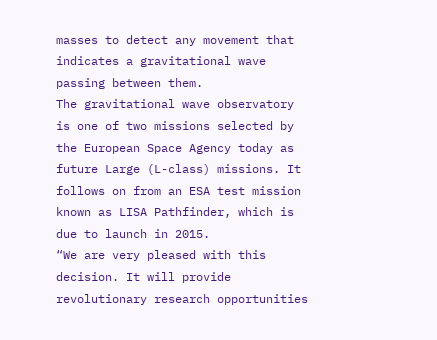masses to detect any movement that indicates a gravitational wave passing between them.
The gravitational wave observatory is one of two missions selected by the European Space Agency today as future Large (L-class) missions. It follows on from an ESA test mission known as LISA Pathfinder, which is due to launch in 2015.
“We are very pleased with this decision. It will provide revolutionary research opportunities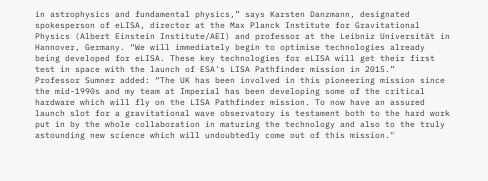in astrophysics and fundamental physics,” says Karsten Danzmann, designated spokesperson of eLISA, director at the Max Planck Institute for Gravitational Physics (Albert Einstein Institute/AEI) and professor at the Leibniz Universität in Hannover, Germany. “We will immediately begin to optimise technologies already being developed for eLISA. These key technologies for eLISA will get their first test in space with the launch of ESA's LISA Pathfinder mission in 2015.”
Professor Sumner added: “The UK has been involved in this pioneering mission since the mid-1990s and my team at Imperial has been developing some of the critical hardware which will fly on the LISA Pathfinder mission. To now have an assured launch slot for a gravitational wave observatory is testament both to the hard work put in by the whole collaboration in maturing the technology and also to the truly astounding new science which will undoubtedly come out of this mission."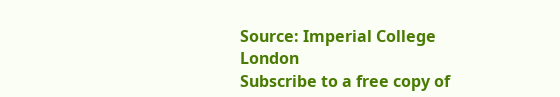Source: Imperial College London
Subscribe to a free copy of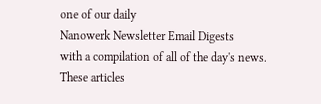one of our daily
Nanowerk Newsletter Email Digests
with a compilation of all of the day's news.
These articles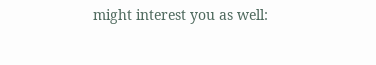might interest you as well: